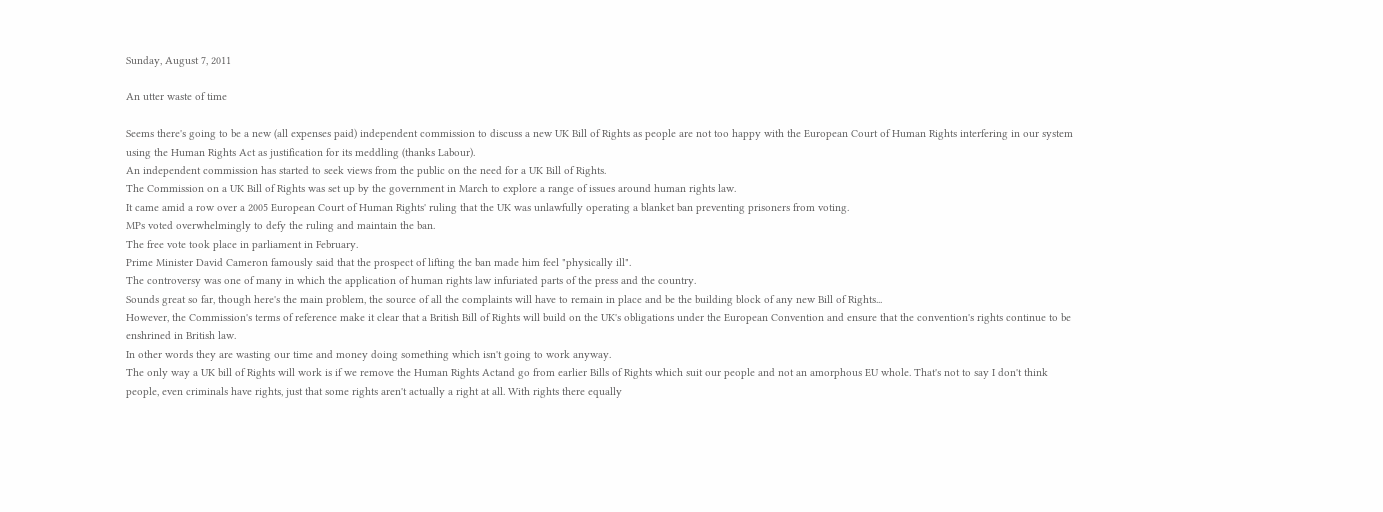Sunday, August 7, 2011

An utter waste of time

Seems there's going to be a new (all expenses paid) independent commission to discuss a new UK Bill of Rights as people are not too happy with the European Court of Human Rights interfering in our system using the Human Rights Act as justification for its meddling (thanks Labour).
An independent commission has started to seek views from the public on the need for a UK Bill of Rights.
The Commission on a UK Bill of Rights was set up by the government in March to explore a range of issues around human rights law.
It came amid a row over a 2005 European Court of Human Rights' ruling that the UK was unlawfully operating a blanket ban preventing prisoners from voting.
MPs voted overwhelmingly to defy the ruling and maintain the ban.
The free vote took place in parliament in February.
Prime Minister David Cameron famously said that the prospect of lifting the ban made him feel "physically ill".
The controversy was one of many in which the application of human rights law infuriated parts of the press and the country.
Sounds great so far, though here's the main problem, the source of all the complaints will have to remain in place and be the building block of any new Bill of Rights...
However, the Commission's terms of reference make it clear that a British Bill of Rights will build on the UK's obligations under the European Convention and ensure that the convention's rights continue to be enshrined in British law.
In other words they are wasting our time and money doing something which isn't going to work anyway.
The only way a UK bill of Rights will work is if we remove the Human Rights Actand go from earlier Bills of Rights which suit our people and not an amorphous EU whole. That's not to say I don't think people, even criminals have rights, just that some rights aren't actually a right at all. With rights there equally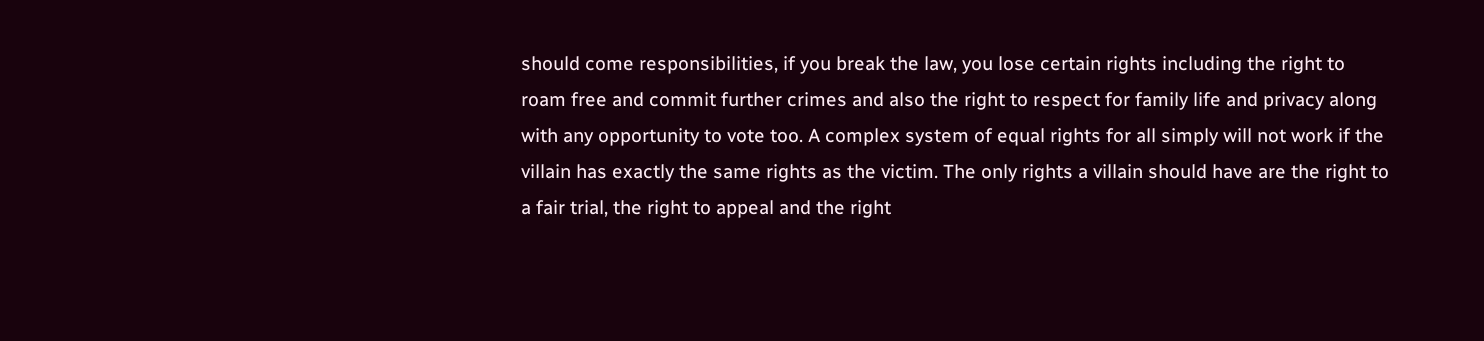should come responsibilities, if you break the law, you lose certain rights including the right to roam free and commit further crimes and also the right to respect for family life and privacy along with any opportunity to vote too. A complex system of equal rights for all simply will not work if the villain has exactly the same rights as the victim. The only rights a villain should have are the right to a fair trial, the right to appeal and the right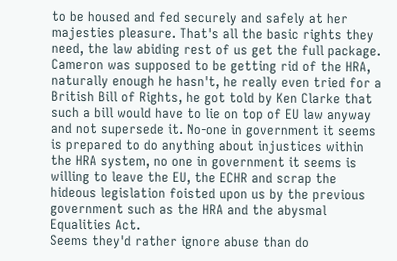to be housed and fed securely and safely at her majesties pleasure. That's all the basic rights they need, the law abiding rest of us get the full package.
Cameron was supposed to be getting rid of the HRA, naturally enough he hasn't, he really even tried for a British Bill of Rights, he got told by Ken Clarke that such a bill would have to lie on top of EU law anyway and not supersede it. No-one in government it seems is prepared to do anything about injustices within the HRA system, no one in government it seems is willing to leave the EU, the ECHR and scrap the hideous legislation foisted upon us by the previous government such as the HRA and the abysmal Equalities Act.
Seems they'd rather ignore abuse than do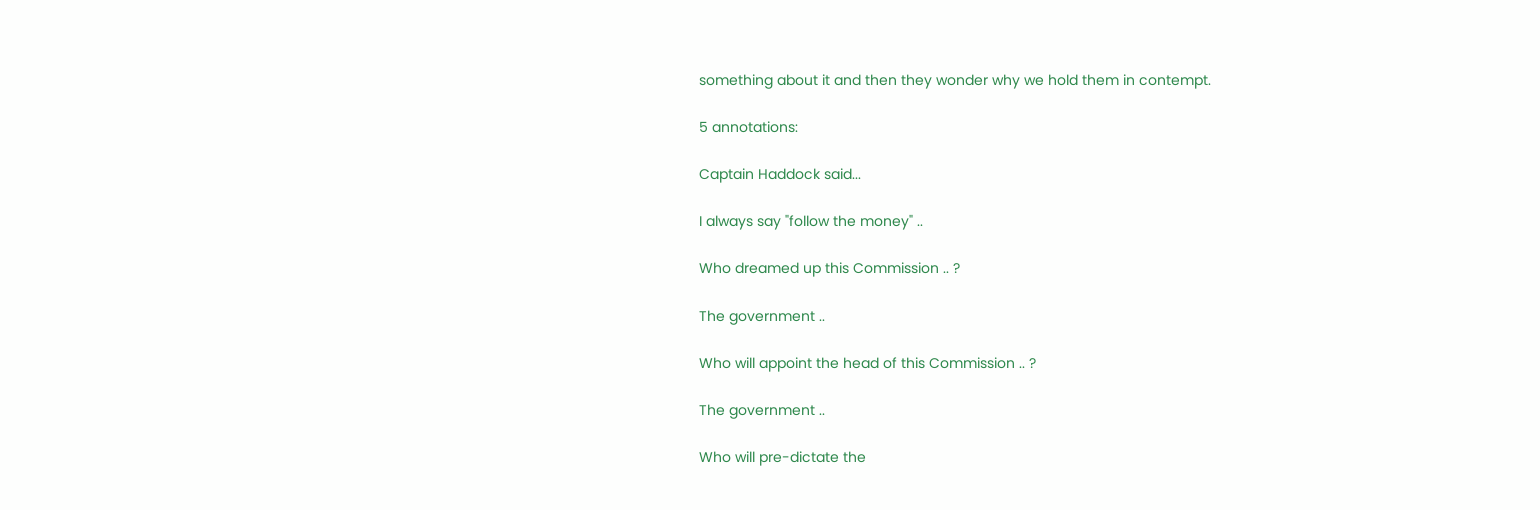something about it and then they wonder why we hold them in contempt.

5 annotations:

Captain Haddock said...

I always say "follow the money" ..

Who dreamed up this Commission .. ?

The government ..

Who will appoint the head of this Commission .. ?

The government ..

Who will pre-dictate the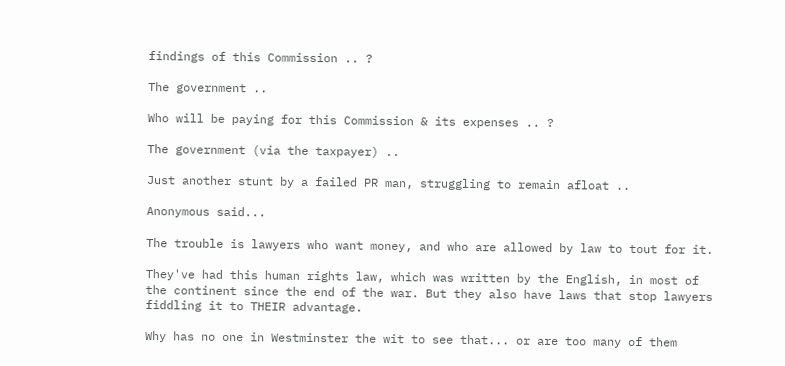findings of this Commission .. ?

The government ..

Who will be paying for this Commission & its expenses .. ?

The government (via the taxpayer) ..

Just another stunt by a failed PR man, struggling to remain afloat ..

Anonymous said...

The trouble is lawyers who want money, and who are allowed by law to tout for it.

They've had this human rights law, which was written by the English, in most of the continent since the end of the war. But they also have laws that stop lawyers fiddling it to THEIR advantage.

Why has no one in Westminster the wit to see that... or are too many of them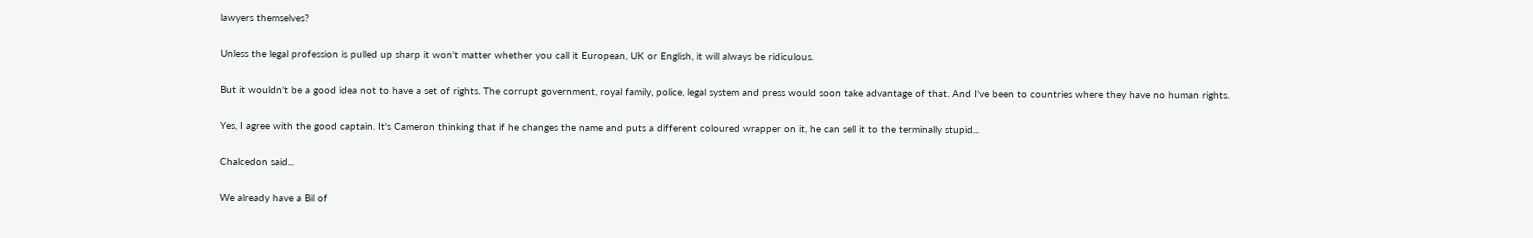lawyers themselves?

Unless the legal profession is pulled up sharp it won't matter whether you call it European, UK or English, it will always be ridiculous.

But it wouldn't be a good idea not to have a set of rights. The corrupt government, royal family, police, legal system and press would soon take advantage of that. And I've been to countries where they have no human rights.

Yes, I agree with the good captain. It's Cameron thinking that if he changes the name and puts a different coloured wrapper on it, he can sell it to the terminally stupid...

Chalcedon said...

We already have a Bil of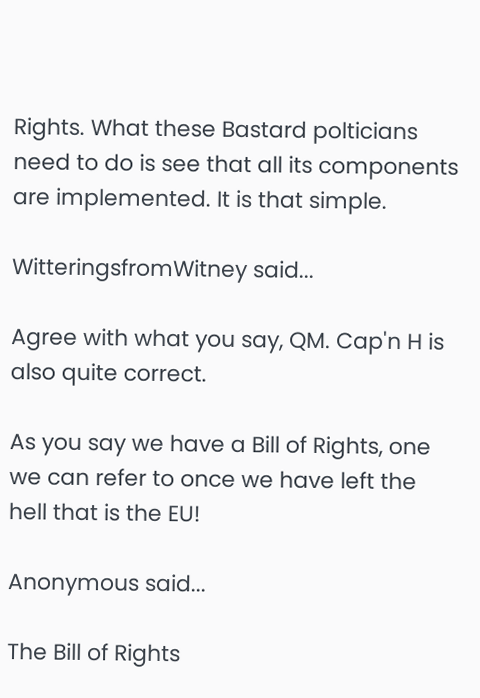Rights. What these Bastard polticians need to do is see that all its components are implemented. It is that simple.

WitteringsfromWitney said...

Agree with what you say, QM. Cap'n H is also quite correct.

As you say we have a Bill of Rights, one we can refer to once we have left the hell that is the EU!

Anonymous said...

The Bill of Rights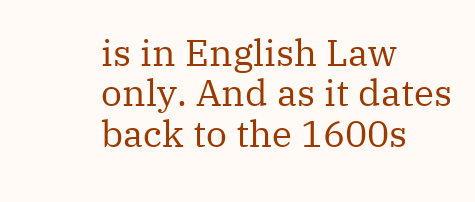is in English Law only. And as it dates back to the 1600s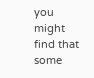you might find that some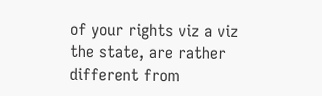of your rights viz a viz the state, are rather different from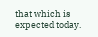that which is expected today.